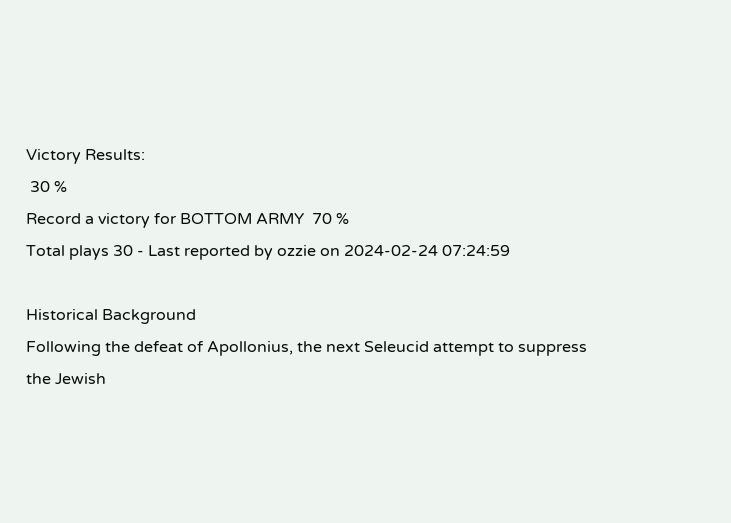Victory Results:
 30 %
Record a victory for BOTTOM ARMY  70 %
Total plays 30 - Last reported by ozzie on 2024-02-24 07:24:59

Historical Background
Following the defeat of Apollonius, the next Seleucid attempt to suppress the Jewish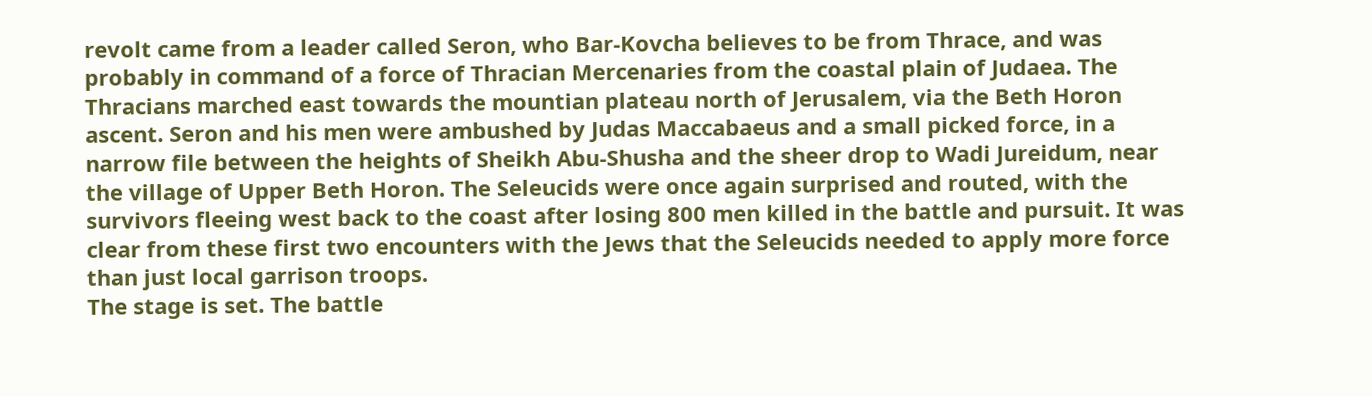revolt came from a leader called Seron, who Bar-Kovcha believes to be from Thrace, and was probably in command of a force of Thracian Mercenaries from the coastal plain of Judaea. The Thracians marched east towards the mountian plateau north of Jerusalem, via the Beth Horon ascent. Seron and his men were ambushed by Judas Maccabaeus and a small picked force, in a narrow file between the heights of Sheikh Abu-Shusha and the sheer drop to Wadi Jureidum, near the village of Upper Beth Horon. The Seleucids were once again surprised and routed, with the survivors fleeing west back to the coast after losing 800 men killed in the battle and pursuit. It was clear from these first two encounters with the Jews that the Seleucids needed to apply more force than just local garrison troops.
The stage is set. The battle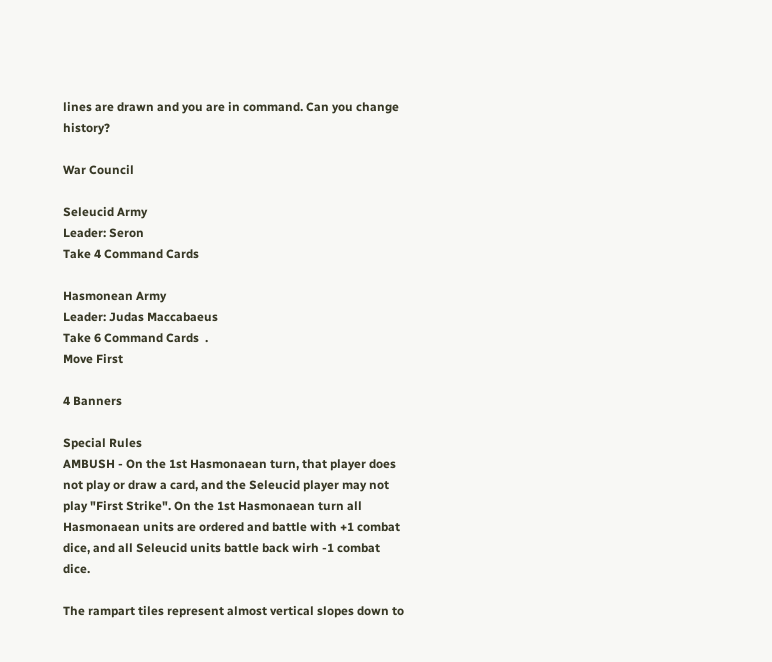lines are drawn and you are in command. Can you change history?

War Council

Seleucid Army
Leader: Seron
Take 4 Command Cards

Hasmonean Army
Leader: Judas Maccabaeus
Take 6 Command Cards  .
Move First

4 Banners

Special Rules
AMBUSH - On the 1st Hasmonaean turn, that player does not play or draw a card, and the Seleucid player may not play "First Strike". On the 1st Hasmonaean turn all Hasmonaean units are ordered and battle with +1 combat dice, and all Seleucid units battle back wirh -1 combat dice.

The rampart tiles represent almost vertical slopes down to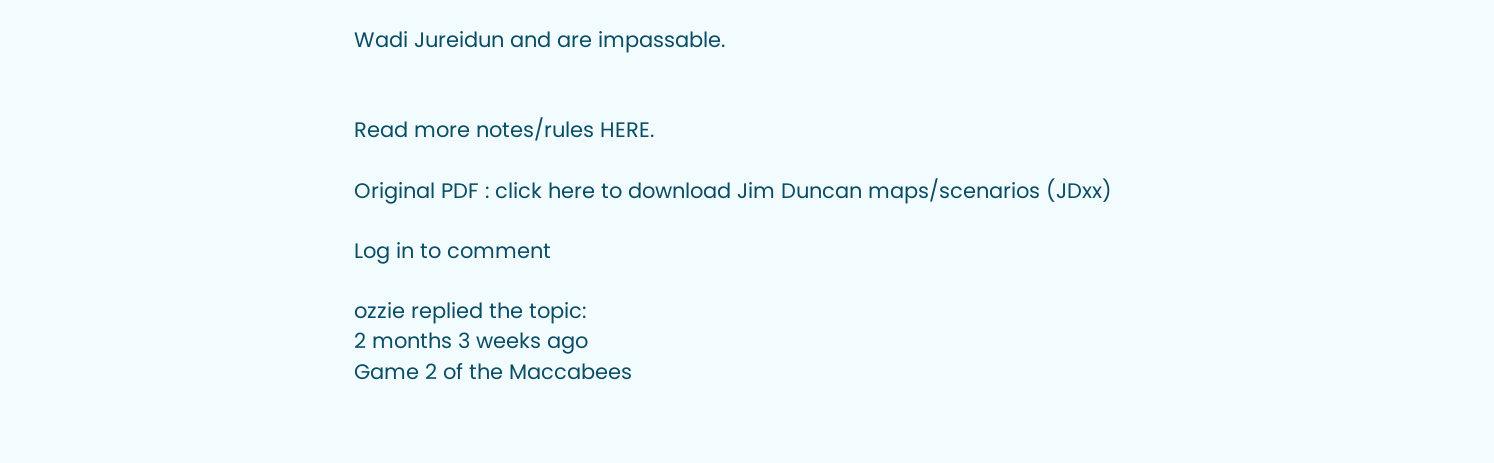Wadi Jureidun and are impassable.


Read more notes/rules HERE.

Original PDF : click here to download Jim Duncan maps/scenarios (JDxx)

Log in to comment

ozzie replied the topic:
2 months 3 weeks ago
Game 2 of the Maccabees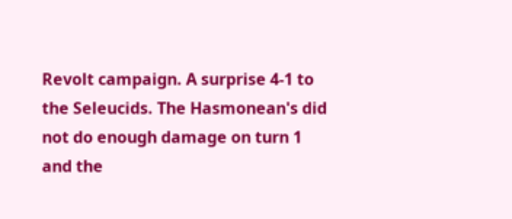Revolt campaign. A surprise 4-1 to the Seleucids. The Hasmonean's did not do enough damage on turn 1 and the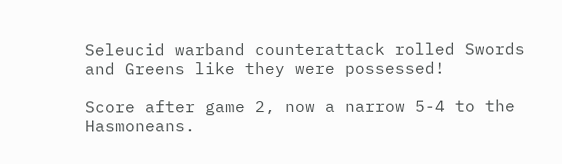Seleucid warband counterattack rolled Swords and Greens like they were possessed!

Score after game 2, now a narrow 5-4 to the Hasmoneans.